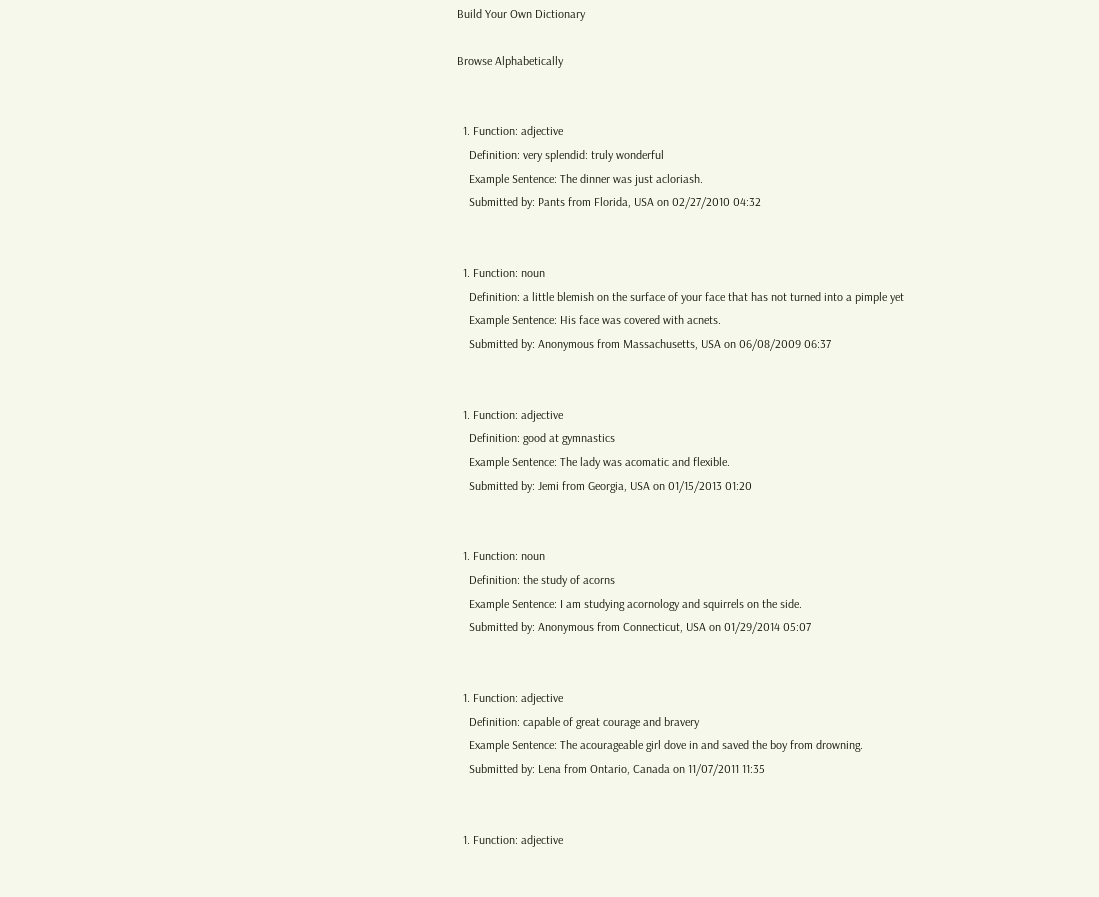Build Your Own Dictionary

Browse Alphabetically


  1. Function: adjective
    Definition: very splendid: truly wonderful
    Example Sentence: The dinner was just acloriash.
    Submitted by: Pants from Florida, USA on 02/27/2010 04:32


  1. Function: noun
    Definition: a little blemish on the surface of your face that has not turned into a pimple yet
    Example Sentence: His face was covered with acnets.
    Submitted by: Anonymous from Massachusetts, USA on 06/08/2009 06:37


  1. Function: adjective
    Definition: good at gymnastics
    Example Sentence: The lady was acomatic and flexible.
    Submitted by: Jemi from Georgia, USA on 01/15/2013 01:20


  1. Function: noun
    Definition: the study of acorns
    Example Sentence: I am studying acornology and squirrels on the side.
    Submitted by: Anonymous from Connecticut, USA on 01/29/2014 05:07


  1. Function: adjective
    Definition: capable of great courage and bravery
    Example Sentence: The acourageable girl dove in and saved the boy from drowning.
    Submitted by: Lena from Ontario, Canada on 11/07/2011 11:35


  1. Function: adjective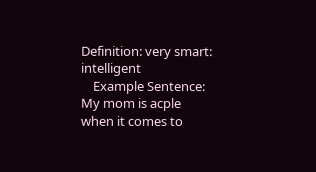Definition: very smart: intelligent
    Example Sentence: My mom is acple when it comes to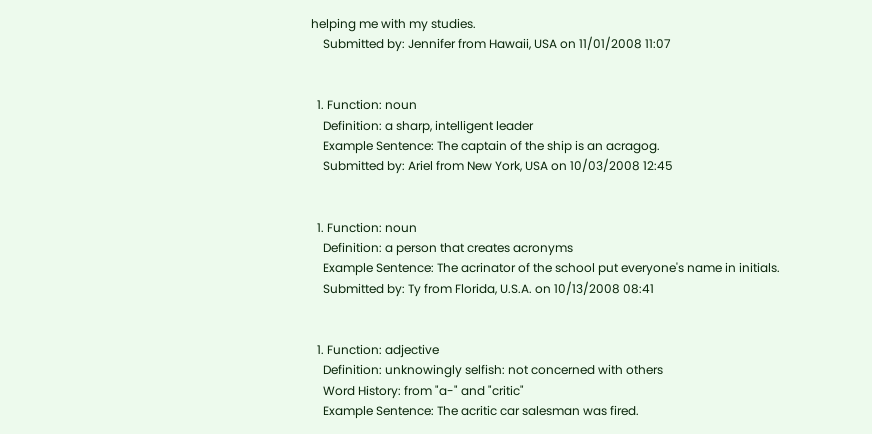helping me with my studies.
    Submitted by: Jennifer from Hawaii, USA on 11/01/2008 11:07


  1. Function: noun
    Definition: a sharp, intelligent leader
    Example Sentence: The captain of the ship is an acragog.
    Submitted by: Ariel from New York, USA on 10/03/2008 12:45


  1. Function: noun
    Definition: a person that creates acronyms
    Example Sentence: The acrinator of the school put everyone's name in initials.
    Submitted by: Ty from Florida, U.S.A. on 10/13/2008 08:41


  1. Function: adjective
    Definition: unknowingly selfish: not concerned with others
    Word History: from "a-" and "critic"
    Example Sentence: The acritic car salesman was fired.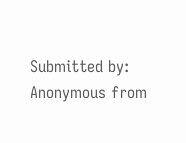Submitted by: Anonymous from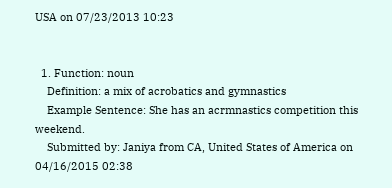USA on 07/23/2013 10:23


  1. Function: noun
    Definition: a mix of acrobatics and gymnastics
    Example Sentence: She has an acrmnastics competition this weekend.
    Submitted by: Janiya from CA, United States of America on 04/16/2015 02:38